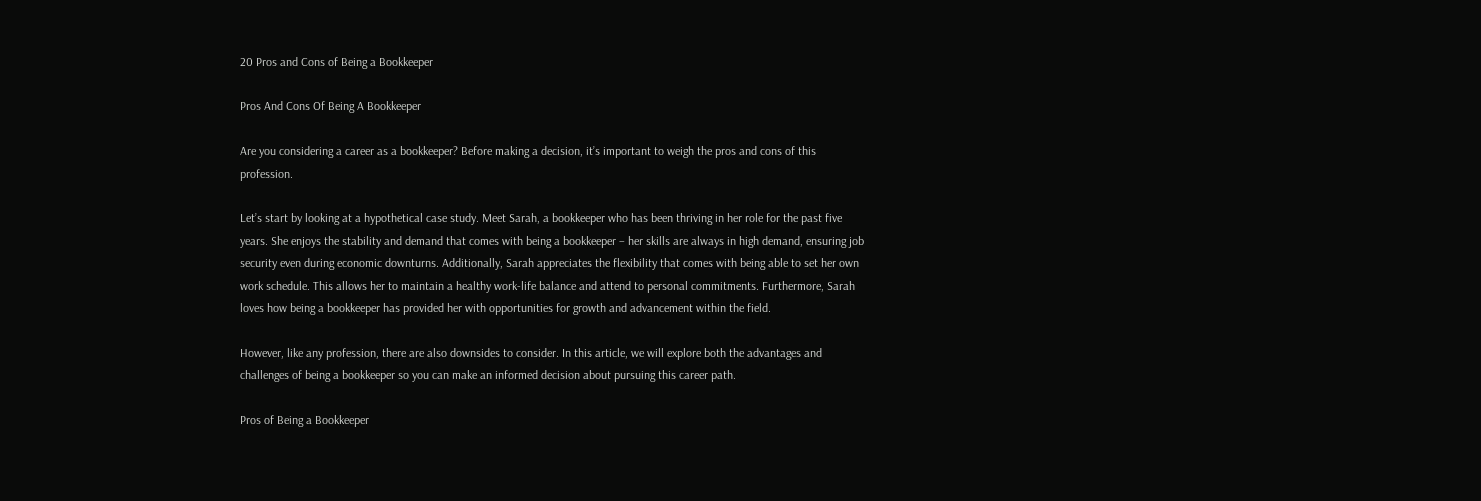20 Pros and Cons of Being a Bookkeeper

Pros And Cons Of Being A Bookkeeper

Are you considering a career as a bookkeeper? Before making a decision, it’s important to weigh the pros and cons of this profession.

Let’s start by looking at a hypothetical case study. Meet Sarah, a bookkeeper who has been thriving in her role for the past five years. She enjoys the stability and demand that comes with being a bookkeeper – her skills are always in high demand, ensuring job security even during economic downturns. Additionally, Sarah appreciates the flexibility that comes with being able to set her own work schedule. This allows her to maintain a healthy work-life balance and attend to personal commitments. Furthermore, Sarah loves how being a bookkeeper has provided her with opportunities for growth and advancement within the field.

However, like any profession, there are also downsides to consider. In this article, we will explore both the advantages and challenges of being a bookkeeper so you can make an informed decision about pursuing this career path.

Pros of Being a Bookkeeper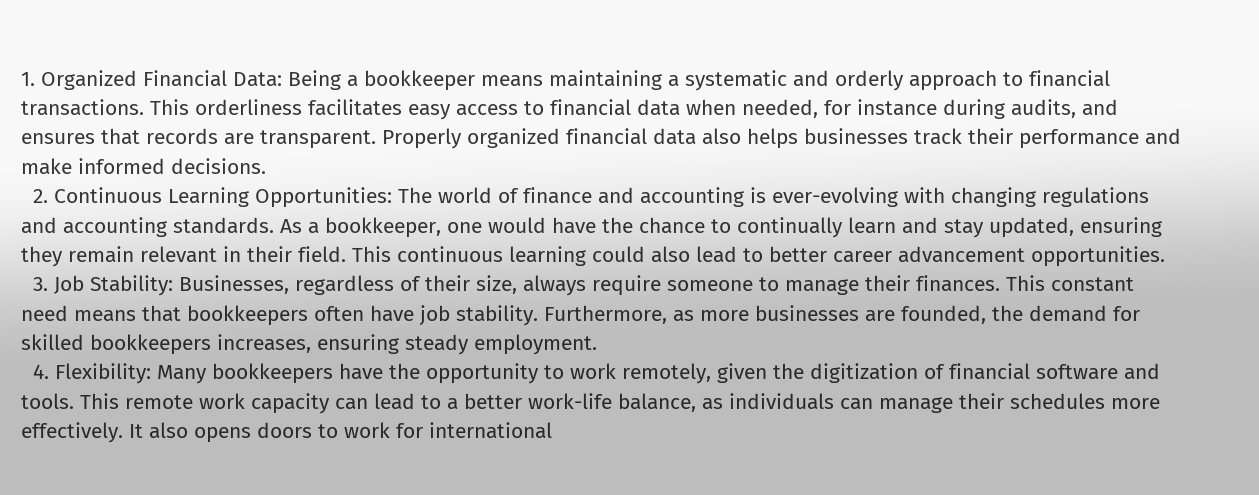1. Organized Financial Data: Being a bookkeeper means maintaining a systematic and orderly approach to financial transactions. This orderliness facilitates easy access to financial data when needed, for instance during audits, and ensures that records are transparent. Properly organized financial data also helps businesses track their performance and make informed decisions.
  2. Continuous Learning Opportunities: The world of finance and accounting is ever-evolving with changing regulations and accounting standards. As a bookkeeper, one would have the chance to continually learn and stay updated, ensuring they remain relevant in their field. This continuous learning could also lead to better career advancement opportunities.
  3. Job Stability: Businesses, regardless of their size, always require someone to manage their finances. This constant need means that bookkeepers often have job stability. Furthermore, as more businesses are founded, the demand for skilled bookkeepers increases, ensuring steady employment.
  4. Flexibility: Many bookkeepers have the opportunity to work remotely, given the digitization of financial software and tools. This remote work capacity can lead to a better work-life balance, as individuals can manage their schedules more effectively. It also opens doors to work for international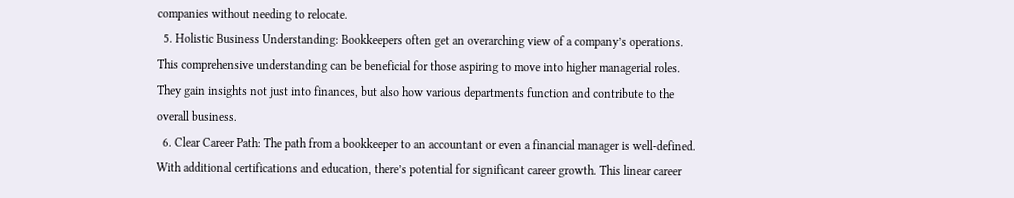companies without needing to relocate.
  5. Holistic Business Understanding: Bookkeepers often get an overarching view of a company’s operations. This comprehensive understanding can be beneficial for those aspiring to move into higher managerial roles. They gain insights not just into finances, but also how various departments function and contribute to the overall business.
  6. Clear Career Path: The path from a bookkeeper to an accountant or even a financial manager is well-defined. With additional certifications and education, there’s potential for significant career growth. This linear career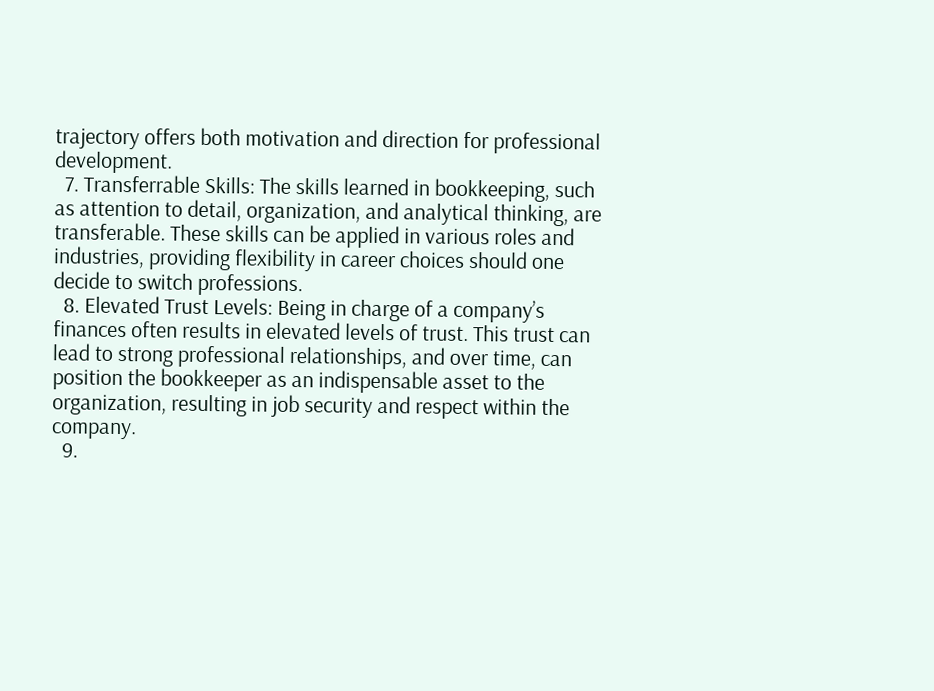trajectory offers both motivation and direction for professional development.
  7. Transferrable Skills: The skills learned in bookkeeping, such as attention to detail, organization, and analytical thinking, are transferable. These skills can be applied in various roles and industries, providing flexibility in career choices should one decide to switch professions.
  8. Elevated Trust Levels: Being in charge of a company’s finances often results in elevated levels of trust. This trust can lead to strong professional relationships, and over time, can position the bookkeeper as an indispensable asset to the organization, resulting in job security and respect within the company.
  9.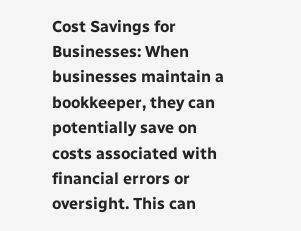Cost Savings for Businesses: When businesses maintain a bookkeeper, they can potentially save on costs associated with financial errors or oversight. This can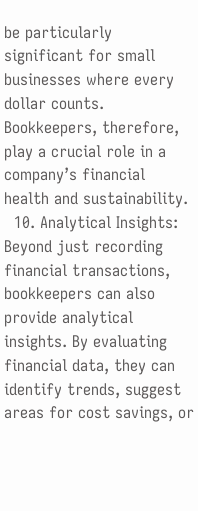be particularly significant for small businesses where every dollar counts. Bookkeepers, therefore, play a crucial role in a company’s financial health and sustainability.
  10. Analytical Insights: Beyond just recording financial transactions, bookkeepers can also provide analytical insights. By evaluating financial data, they can identify trends, suggest areas for cost savings, or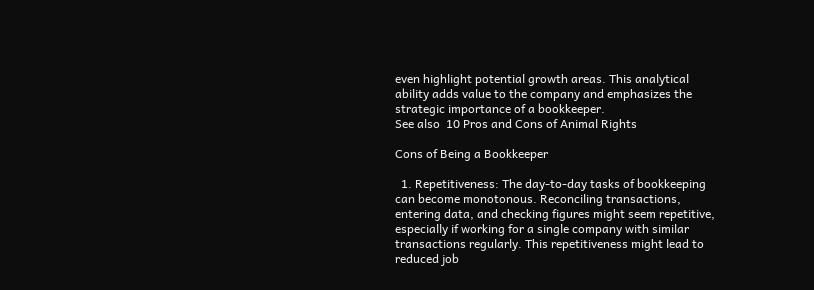even highlight potential growth areas. This analytical ability adds value to the company and emphasizes the strategic importance of a bookkeeper.
See also  10 Pros and Cons of Animal Rights

Cons of Being a Bookkeeper

  1. Repetitiveness: The day-to-day tasks of bookkeeping can become monotonous. Reconciling transactions, entering data, and checking figures might seem repetitive, especially if working for a single company with similar transactions regularly. This repetitiveness might lead to reduced job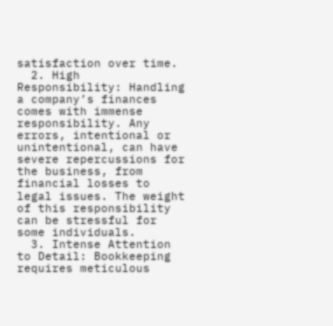satisfaction over time.
  2. High Responsibility: Handling a company’s finances comes with immense responsibility. Any errors, intentional or unintentional, can have severe repercussions for the business, from financial losses to legal issues. The weight of this responsibility can be stressful for some individuals.
  3. Intense Attention to Detail: Bookkeeping requires meticulous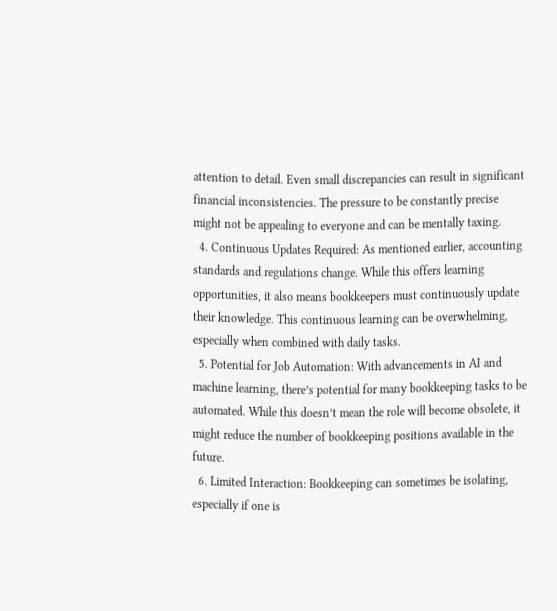attention to detail. Even small discrepancies can result in significant financial inconsistencies. The pressure to be constantly precise might not be appealing to everyone and can be mentally taxing.
  4. Continuous Updates Required: As mentioned earlier, accounting standards and regulations change. While this offers learning opportunities, it also means bookkeepers must continuously update their knowledge. This continuous learning can be overwhelming, especially when combined with daily tasks.
  5. Potential for Job Automation: With advancements in AI and machine learning, there’s potential for many bookkeeping tasks to be automated. While this doesn’t mean the role will become obsolete, it might reduce the number of bookkeeping positions available in the future.
  6. Limited Interaction: Bookkeeping can sometimes be isolating, especially if one is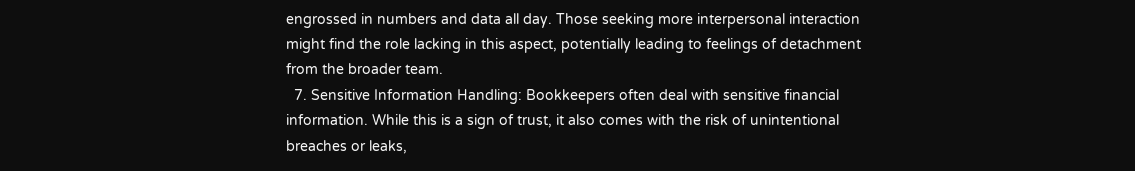engrossed in numbers and data all day. Those seeking more interpersonal interaction might find the role lacking in this aspect, potentially leading to feelings of detachment from the broader team.
  7. Sensitive Information Handling: Bookkeepers often deal with sensitive financial information. While this is a sign of trust, it also comes with the risk of unintentional breaches or leaks,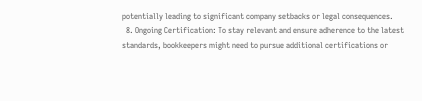potentially leading to significant company setbacks or legal consequences.
  8. Ongoing Certification: To stay relevant and ensure adherence to the latest standards, bookkeepers might need to pursue additional certifications or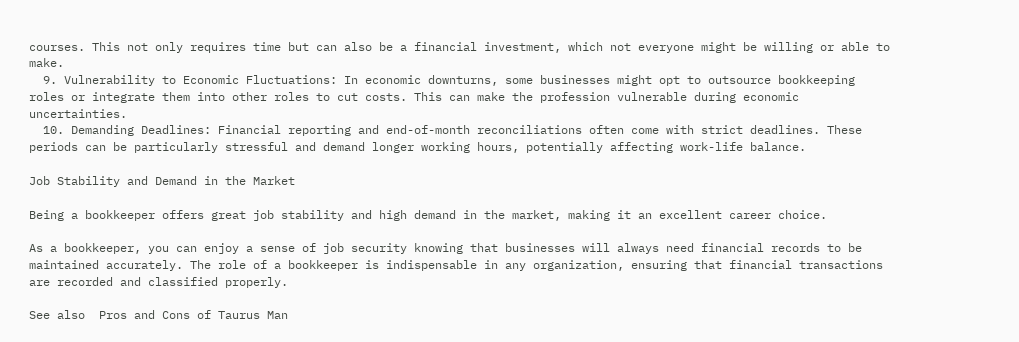courses. This not only requires time but can also be a financial investment, which not everyone might be willing or able to make.
  9. Vulnerability to Economic Fluctuations: In economic downturns, some businesses might opt to outsource bookkeeping roles or integrate them into other roles to cut costs. This can make the profession vulnerable during economic uncertainties.
  10. Demanding Deadlines: Financial reporting and end-of-month reconciliations often come with strict deadlines. These periods can be particularly stressful and demand longer working hours, potentially affecting work-life balance.

Job Stability and Demand in the Market

Being a bookkeeper offers great job stability and high demand in the market, making it an excellent career choice.

As a bookkeeper, you can enjoy a sense of job security knowing that businesses will always need financial records to be maintained accurately. The role of a bookkeeper is indispensable in any organization, ensuring that financial transactions are recorded and classified properly.

See also  Pros and Cons of Taurus Man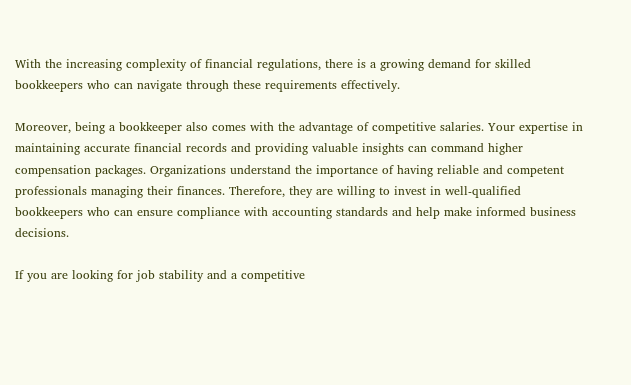With the increasing complexity of financial regulations, there is a growing demand for skilled bookkeepers who can navigate through these requirements effectively.

Moreover, being a bookkeeper also comes with the advantage of competitive salaries. Your expertise in maintaining accurate financial records and providing valuable insights can command higher compensation packages. Organizations understand the importance of having reliable and competent professionals managing their finances. Therefore, they are willing to invest in well-qualified bookkeepers who can ensure compliance with accounting standards and help make informed business decisions.

If you are looking for job stability and a competitive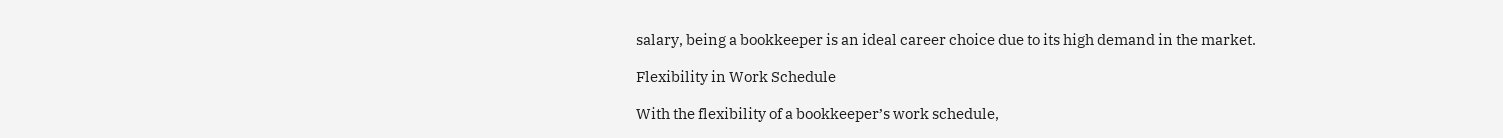salary, being a bookkeeper is an ideal career choice due to its high demand in the market.

Flexibility in Work Schedule

With the flexibility of a bookkeeper’s work schedule,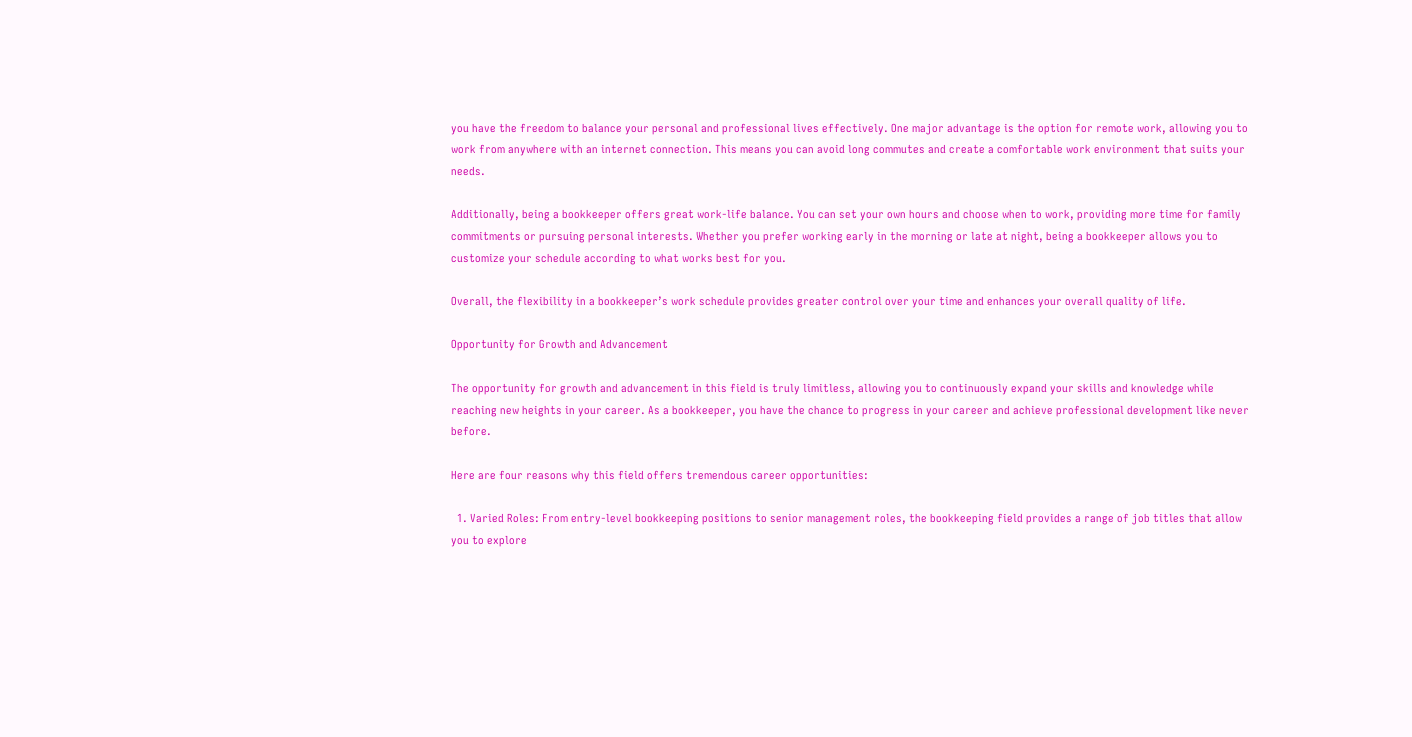you have the freedom to balance your personal and professional lives effectively. One major advantage is the option for remote work, allowing you to work from anywhere with an internet connection. This means you can avoid long commutes and create a comfortable work environment that suits your needs.

Additionally, being a bookkeeper offers great work-life balance. You can set your own hours and choose when to work, providing more time for family commitments or pursuing personal interests. Whether you prefer working early in the morning or late at night, being a bookkeeper allows you to customize your schedule according to what works best for you.

Overall, the flexibility in a bookkeeper’s work schedule provides greater control over your time and enhances your overall quality of life.

Opportunity for Growth and Advancement

The opportunity for growth and advancement in this field is truly limitless, allowing you to continuously expand your skills and knowledge while reaching new heights in your career. As a bookkeeper, you have the chance to progress in your career and achieve professional development like never before.

Here are four reasons why this field offers tremendous career opportunities:

  1. Varied Roles: From entry-level bookkeeping positions to senior management roles, the bookkeeping field provides a range of job titles that allow you to explore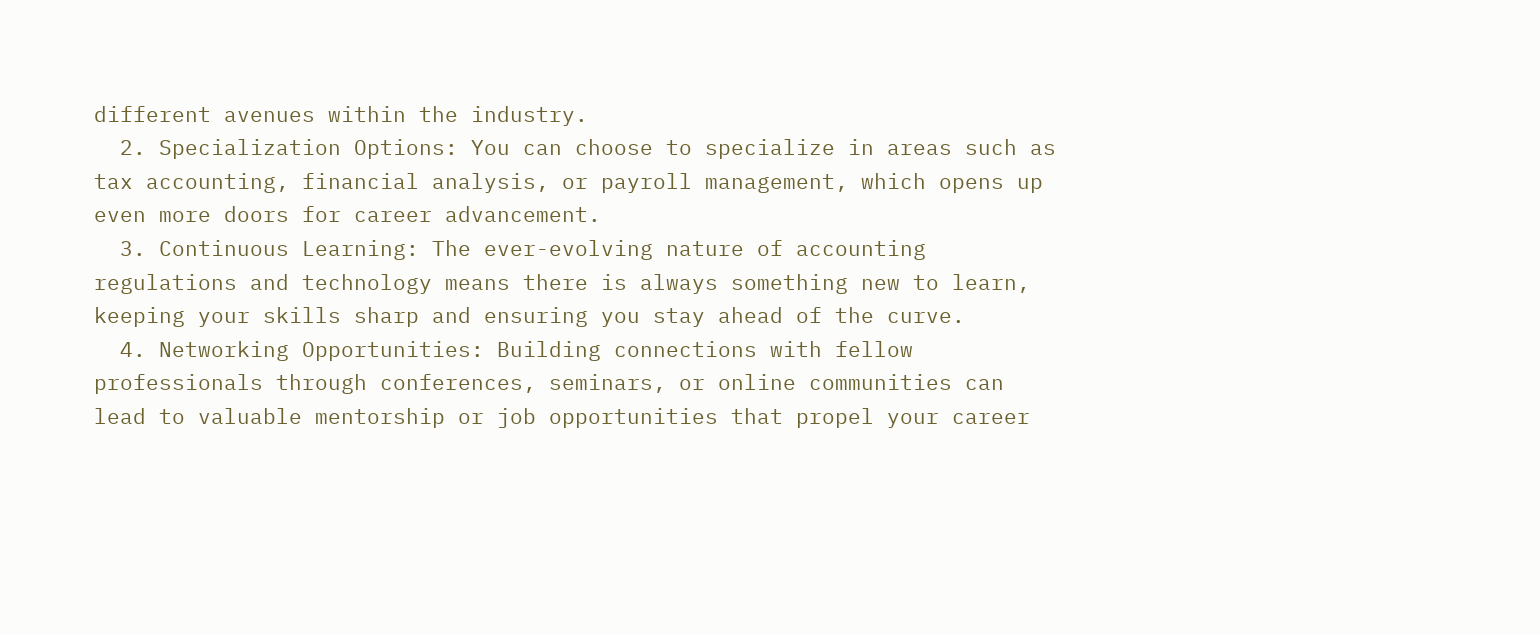different avenues within the industry.
  2. Specialization Options: You can choose to specialize in areas such as tax accounting, financial analysis, or payroll management, which opens up even more doors for career advancement.
  3. Continuous Learning: The ever-evolving nature of accounting regulations and technology means there is always something new to learn, keeping your skills sharp and ensuring you stay ahead of the curve.
  4. Networking Opportunities: Building connections with fellow professionals through conferences, seminars, or online communities can lead to valuable mentorship or job opportunities that propel your career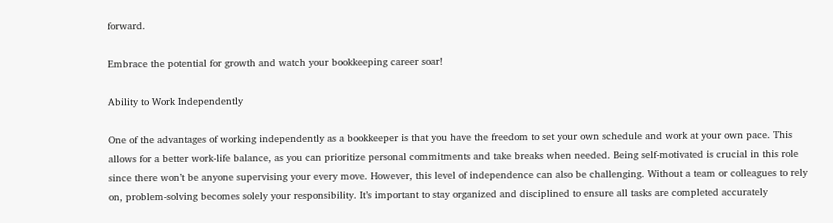forward.

Embrace the potential for growth and watch your bookkeeping career soar!

Ability to Work Independently

One of the advantages of working independently as a bookkeeper is that you have the freedom to set your own schedule and work at your own pace. This allows for a better work-life balance, as you can prioritize personal commitments and take breaks when needed. Being self-motivated is crucial in this role since there won’t be anyone supervising your every move. However, this level of independence can also be challenging. Without a team or colleagues to rely on, problem-solving becomes solely your responsibility. It’s important to stay organized and disciplined to ensure all tasks are completed accurately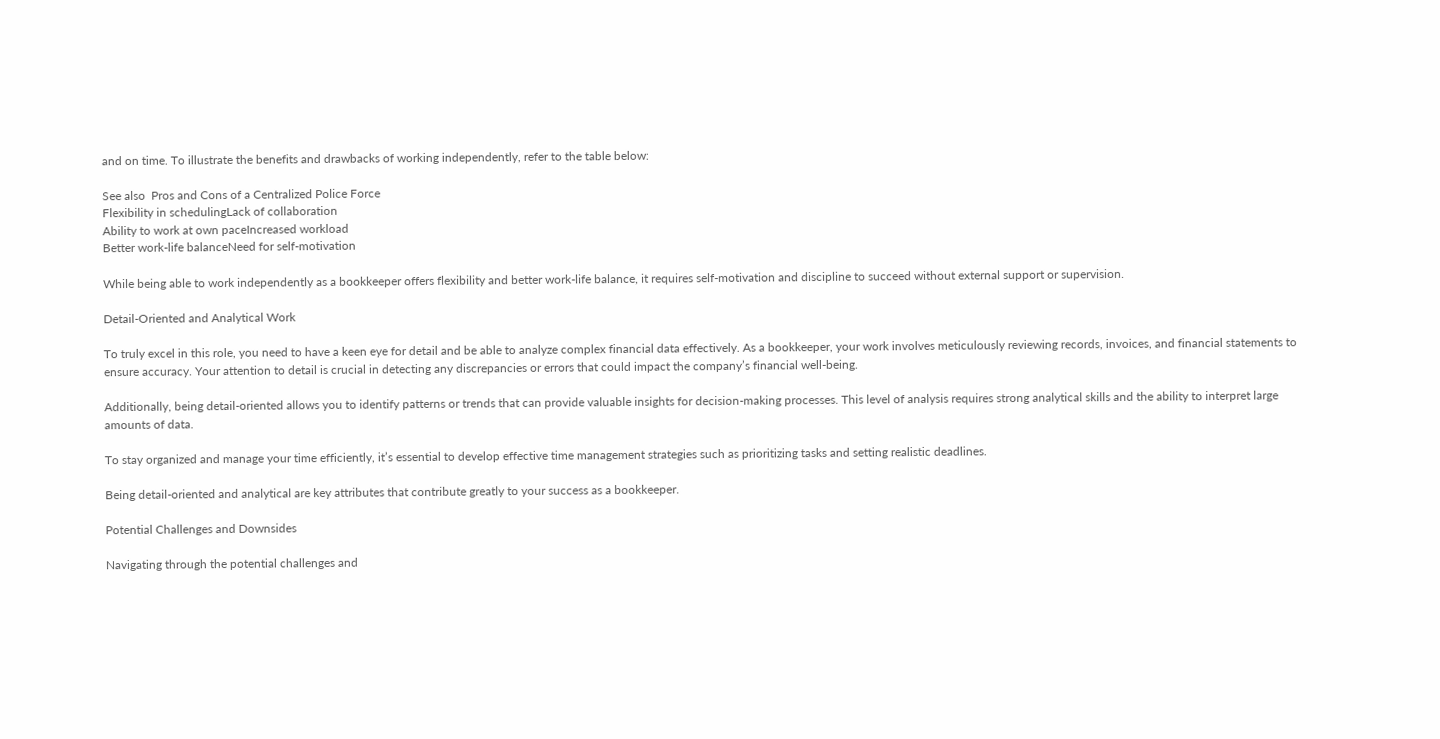and on time. To illustrate the benefits and drawbacks of working independently, refer to the table below:

See also  Pros and Cons of a Centralized Police Force
Flexibility in schedulingLack of collaboration
Ability to work at own paceIncreased workload
Better work-life balanceNeed for self-motivation

While being able to work independently as a bookkeeper offers flexibility and better work-life balance, it requires self-motivation and discipline to succeed without external support or supervision.

Detail-Oriented and Analytical Work

To truly excel in this role, you need to have a keen eye for detail and be able to analyze complex financial data effectively. As a bookkeeper, your work involves meticulously reviewing records, invoices, and financial statements to ensure accuracy. Your attention to detail is crucial in detecting any discrepancies or errors that could impact the company’s financial well-being.

Additionally, being detail-oriented allows you to identify patterns or trends that can provide valuable insights for decision-making processes. This level of analysis requires strong analytical skills and the ability to interpret large amounts of data.

To stay organized and manage your time efficiently, it’s essential to develop effective time management strategies such as prioritizing tasks and setting realistic deadlines.

Being detail-oriented and analytical are key attributes that contribute greatly to your success as a bookkeeper.

Potential Challenges and Downsides

Navigating through the potential challenges and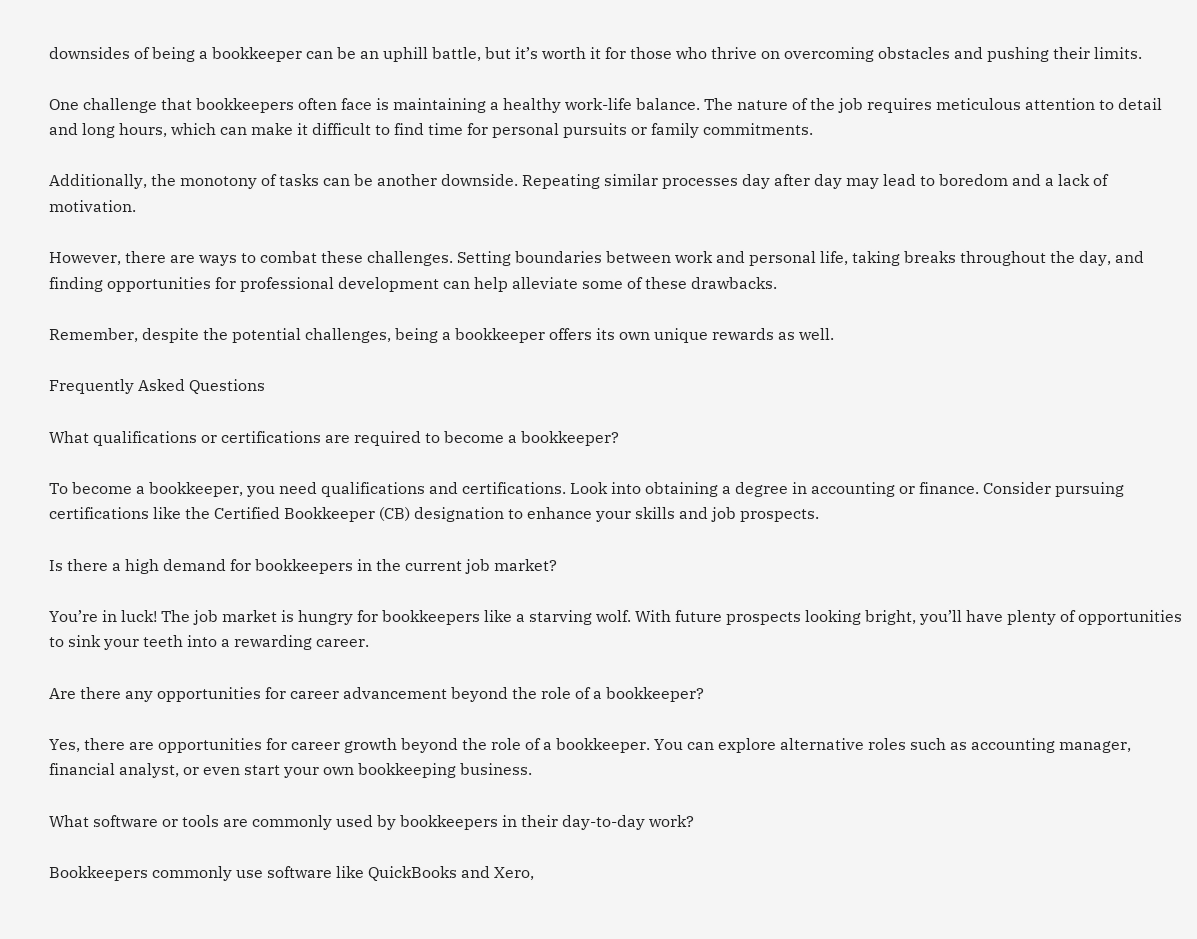downsides of being a bookkeeper can be an uphill battle, but it’s worth it for those who thrive on overcoming obstacles and pushing their limits.

One challenge that bookkeepers often face is maintaining a healthy work-life balance. The nature of the job requires meticulous attention to detail and long hours, which can make it difficult to find time for personal pursuits or family commitments.

Additionally, the monotony of tasks can be another downside. Repeating similar processes day after day may lead to boredom and a lack of motivation.

However, there are ways to combat these challenges. Setting boundaries between work and personal life, taking breaks throughout the day, and finding opportunities for professional development can help alleviate some of these drawbacks.

Remember, despite the potential challenges, being a bookkeeper offers its own unique rewards as well.

Frequently Asked Questions

What qualifications or certifications are required to become a bookkeeper?

To become a bookkeeper, you need qualifications and certifications. Look into obtaining a degree in accounting or finance. Consider pursuing certifications like the Certified Bookkeeper (CB) designation to enhance your skills and job prospects.

Is there a high demand for bookkeepers in the current job market?

You’re in luck! The job market is hungry for bookkeepers like a starving wolf. With future prospects looking bright, you’ll have plenty of opportunities to sink your teeth into a rewarding career.

Are there any opportunities for career advancement beyond the role of a bookkeeper?

Yes, there are opportunities for career growth beyond the role of a bookkeeper. You can explore alternative roles such as accounting manager, financial analyst, or even start your own bookkeeping business.

What software or tools are commonly used by bookkeepers in their day-to-day work?

Bookkeepers commonly use software like QuickBooks and Xero,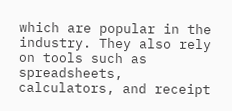which are popular in the industry. They also rely on tools such as spreadsheets, calculators, and receipt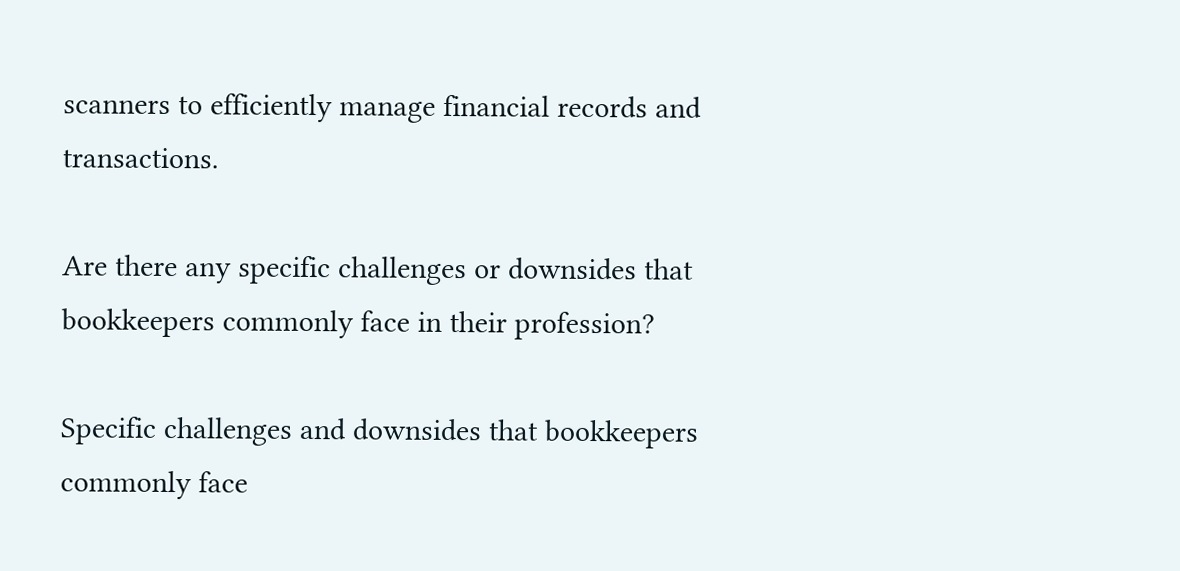scanners to efficiently manage financial records and transactions.

Are there any specific challenges or downsides that bookkeepers commonly face in their profession?

Specific challenges and downsides that bookkeepers commonly face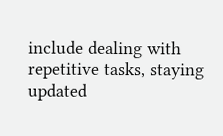include dealing with repetitive tasks, staying updated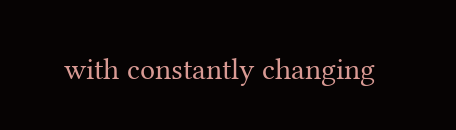with constantly changing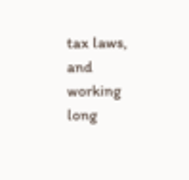tax laws, and working long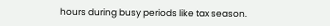hours during busy periods like tax season.